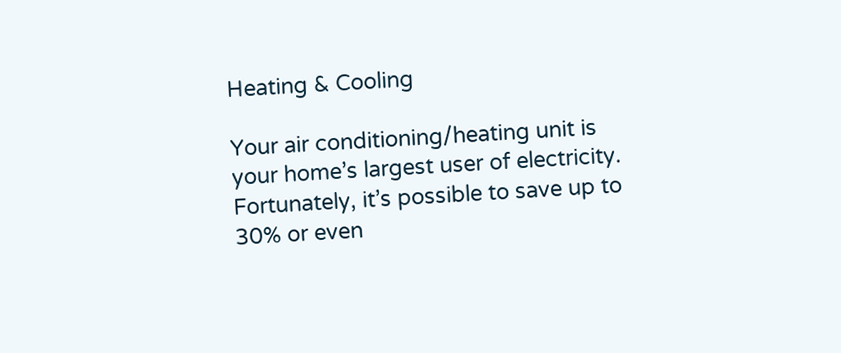Heating & Cooling

Your air conditioning/heating unit is your home’s largest user of electricity.
Fortunately, it’s possible to save up to 30% or even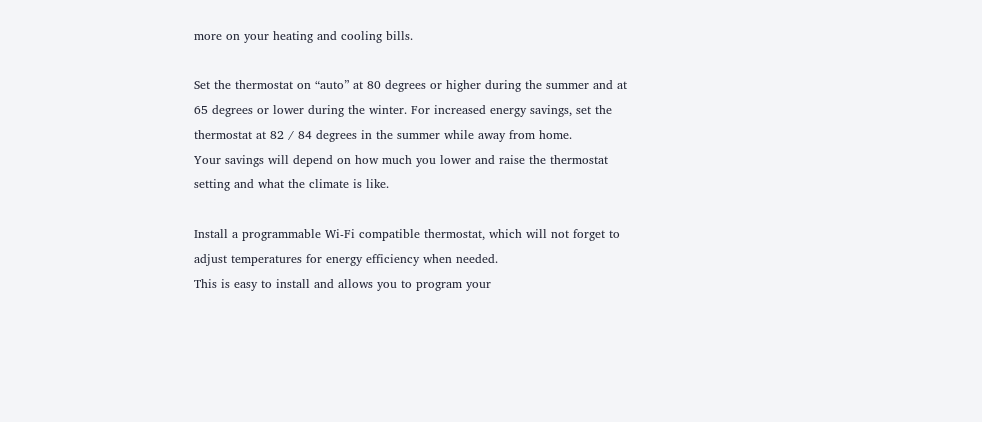more on your heating and cooling bills.

Set the thermostat on “auto” at 80 degrees or higher during the summer and at 65 degrees or lower during the winter. For increased energy savings, set the thermostat at 82 / 84 degrees in the summer while away from home.
Your savings will depend on how much you lower and raise the thermostat setting and what the climate is like.

Install a programmable Wi-Fi compatible thermostat, which will not forget to adjust temperatures for energy efficiency when needed.
This is easy to install and allows you to program your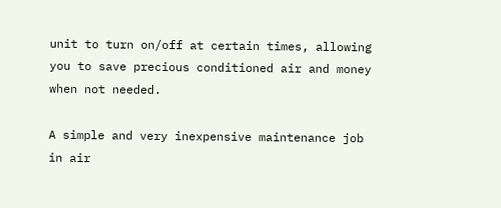unit to turn on/off at certain times, allowing you to save precious conditioned air and money when not needed.

A simple and very inexpensive maintenance job in air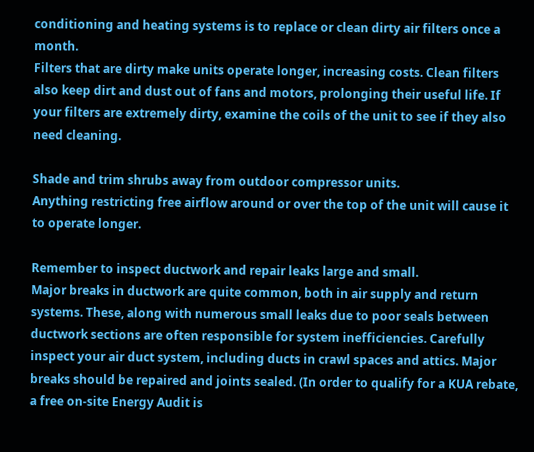conditioning and heating systems is to replace or clean dirty air filters once a month.
Filters that are dirty make units operate longer, increasing costs. Clean filters also keep dirt and dust out of fans and motors, prolonging their useful life. If your filters are extremely dirty, examine the coils of the unit to see if they also need cleaning.

Shade and trim shrubs away from outdoor compressor units.
Anything restricting free airflow around or over the top of the unit will cause it to operate longer.

Remember to inspect ductwork and repair leaks large and small.
Major breaks in ductwork are quite common, both in air supply and return systems. These, along with numerous small leaks due to poor seals between ductwork sections are often responsible for system inefficiencies. Carefully inspect your air duct system, including ducts in crawl spaces and attics. Major breaks should be repaired and joints sealed. (In order to qualify for a KUA rebate, a free on-site Energy Audit is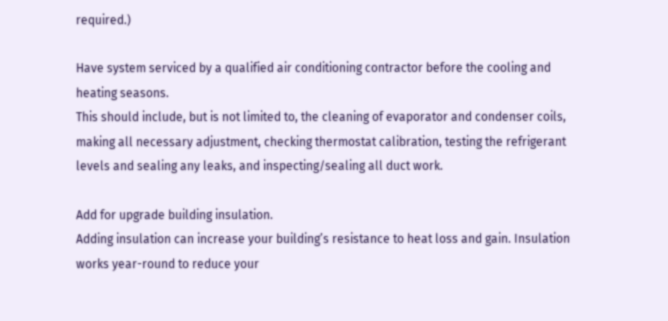required.)

Have system serviced by a qualified air conditioning contractor before the cooling and heating seasons.
This should include, but is not limited to, the cleaning of evaporator and condenser coils, making all necessary adjustment, checking thermostat calibration, testing the refrigerant levels and sealing any leaks, and inspecting/sealing all duct work.

Add for upgrade building insulation.
Adding insulation can increase your building’s resistance to heat loss and gain. Insulation works year-round to reduce your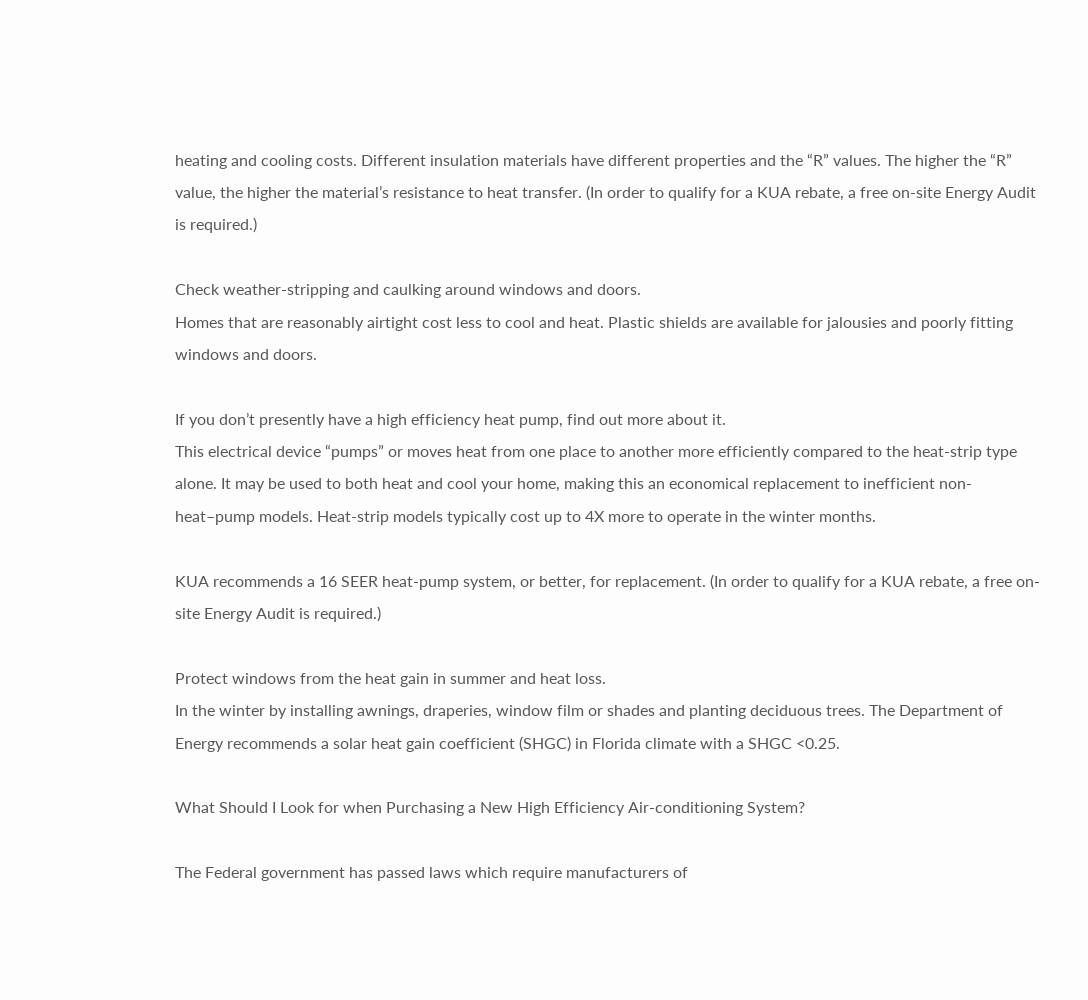heating and cooling costs. Different insulation materials have different properties and the “R” values. The higher the “R” value, the higher the material’s resistance to heat transfer. (In order to qualify for a KUA rebate, a free on-site Energy Audit is required.)

Check weather-stripping and caulking around windows and doors.
Homes that are reasonably airtight cost less to cool and heat. Plastic shields are available for jalousies and poorly fitting windows and doors.

If you don’t presently have a high efficiency heat pump, find out more about it.
This electrical device “pumps” or moves heat from one place to another more efficiently compared to the heat-strip type alone. It may be used to both heat and cool your home, making this an economical replacement to inefficient non-heat–pump models. Heat-strip models typically cost up to 4X more to operate in the winter months.

KUA recommends a 16 SEER heat-pump system, or better, for replacement. (In order to qualify for a KUA rebate, a free on-site Energy Audit is required.)

Protect windows from the heat gain in summer and heat loss.
In the winter by installing awnings, draperies, window film or shades and planting deciduous trees. The Department of Energy recommends a solar heat gain coefficient (SHGC) in Florida climate with a SHGC <0.25.

What Should I Look for when Purchasing a New High Efficiency Air-conditioning System?

The Federal government has passed laws which require manufacturers of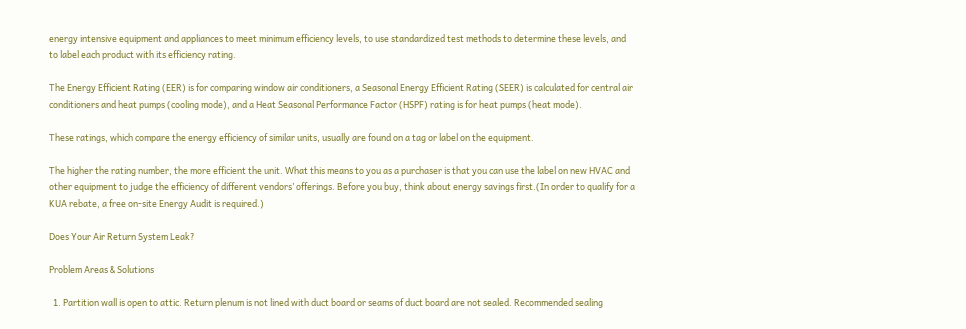energy intensive equipment and appliances to meet minimum efficiency levels, to use standardized test methods to determine these levels, and to label each product with its efficiency rating.

The Energy Efficient Rating (EER) is for comparing window air conditioners, a Seasonal Energy Efficient Rating (SEER) is calculated for central air conditioners and heat pumps (cooling mode), and a Heat Seasonal Performance Factor (HSPF) rating is for heat pumps (heat mode).

These ratings, which compare the energy efficiency of similar units, usually are found on a tag or label on the equipment.

The higher the rating number, the more efficient the unit. What this means to you as a purchaser is that you can use the label on new HVAC and other equipment to judge the efficiency of different vendors’ offerings. Before you buy, think about energy savings first.(In order to qualify for a KUA rebate, a free on-site Energy Audit is required.)

Does Your Air Return System Leak?

Problem Areas & Solutions

  1. Partition wall is open to attic. Return plenum is not lined with duct board or seams of duct board are not sealed. Recommended sealing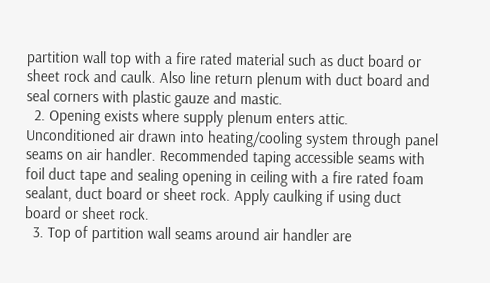partition wall top with a fire rated material such as duct board or sheet rock and caulk. Also line return plenum with duct board and seal corners with plastic gauze and mastic.
  2. Opening exists where supply plenum enters attic. Unconditioned air drawn into heating/cooling system through panel seams on air handler. Recommended taping accessible seams with foil duct tape and sealing opening in ceiling with a fire rated foam sealant, duct board or sheet rock. Apply caulking if using duct board or sheet rock.
  3. Top of partition wall seams around air handler are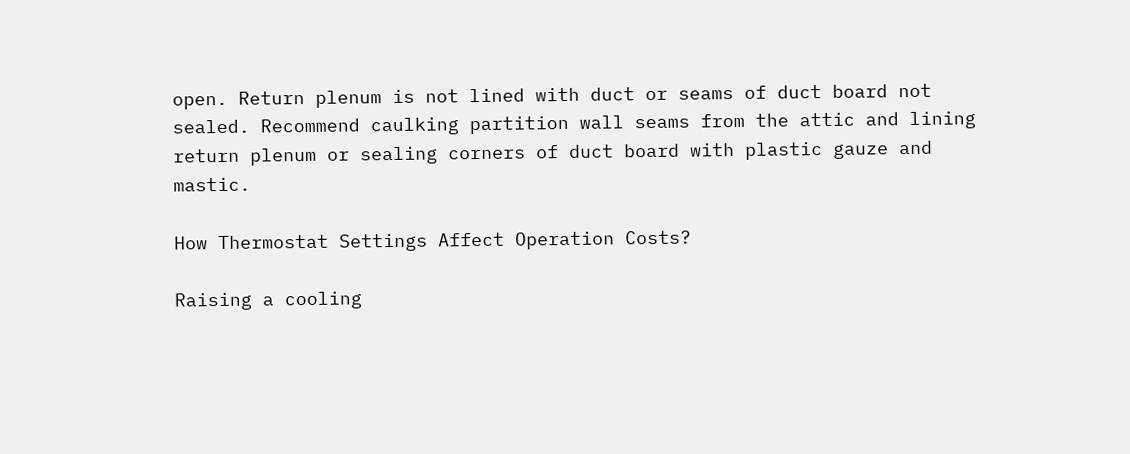open. Return plenum is not lined with duct or seams of duct board not sealed. Recommend caulking partition wall seams from the attic and lining return plenum or sealing corners of duct board with plastic gauze and mastic.

How Thermostat Settings Affect Operation Costs?

Raising a cooling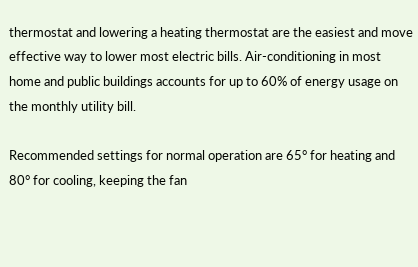thermostat and lowering a heating thermostat are the easiest and move effective way to lower most electric bills. Air-conditioning in most home and public buildings accounts for up to 60% of energy usage on the monthly utility bill.

Recommended settings for normal operation are 65° for heating and 80° for cooling, keeping the fan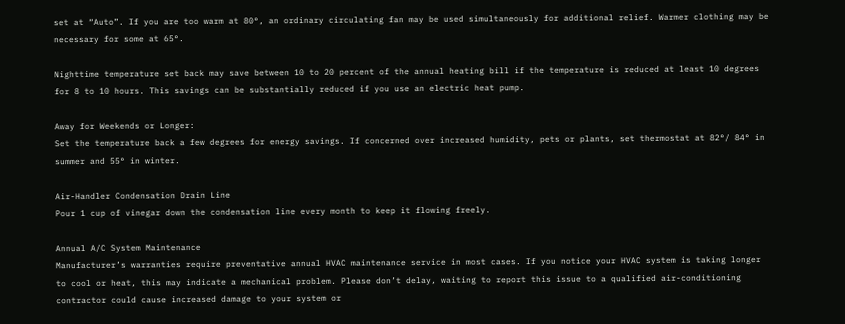set at “Auto”. If you are too warm at 80°, an ordinary circulating fan may be used simultaneously for additional relief. Warmer clothing may be necessary for some at 65°.

Nighttime temperature set back may save between 10 to 20 percent of the annual heating bill if the temperature is reduced at least 10 degrees for 8 to 10 hours. This savings can be substantially reduced if you use an electric heat pump.

Away for Weekends or Longer:
Set the temperature back a few degrees for energy savings. If concerned over increased humidity, pets or plants, set thermostat at 82°/ 84° in summer and 55° in winter.

Air-Handler Condensation Drain Line
Pour 1 cup of vinegar down the condensation line every month to keep it flowing freely.

Annual A/C System Maintenance
Manufacturer’s warranties require preventative annual HVAC maintenance service in most cases. If you notice your HVAC system is taking longer to cool or heat, this may indicate a mechanical problem. Please don’t delay, waiting to report this issue to a qualified air-conditioning contractor could cause increased damage to your system or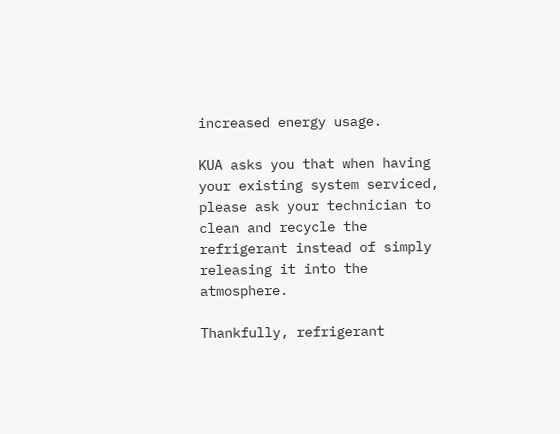increased energy usage.

KUA asks you that when having your existing system serviced, please ask your technician to clean and recycle the refrigerant instead of simply releasing it into the atmosphere.

Thankfully, refrigerant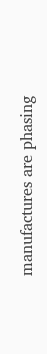manufactures are phasing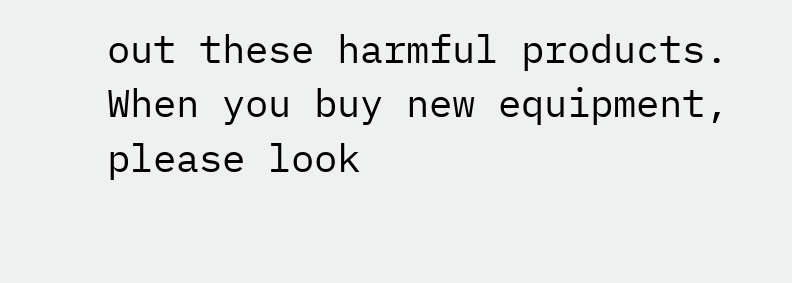out these harmful products. When you buy new equipment, please look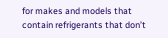for makes and models that contain refrigerants that don’t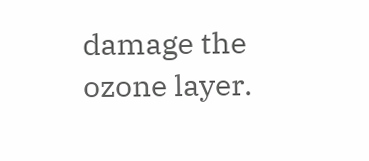damage the ozone layer.